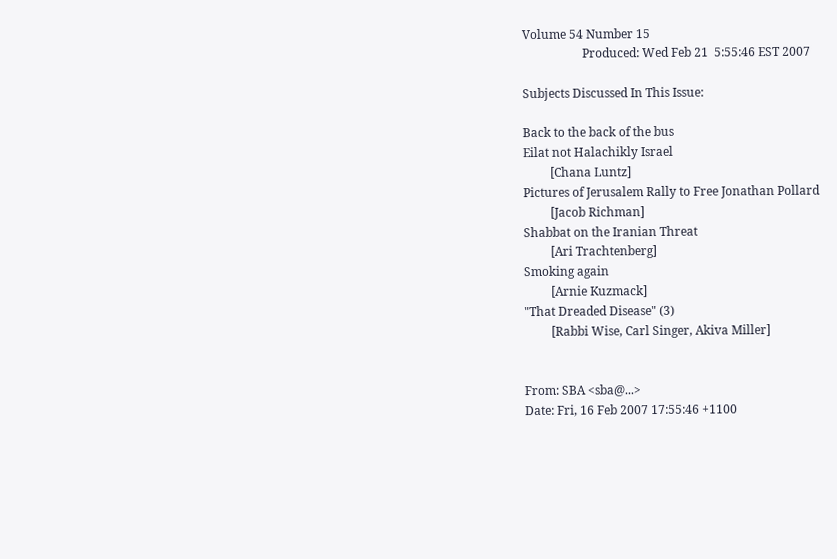Volume 54 Number 15
                    Produced: Wed Feb 21  5:55:46 EST 2007

Subjects Discussed In This Issue:

Back to the back of the bus
Eilat not Halachikly Israel
         [Chana Luntz]
Pictures of Jerusalem Rally to Free Jonathan Pollard
         [Jacob Richman]
Shabbat on the Iranian Threat
         [Ari Trachtenberg]
Smoking again
         [Arnie Kuzmack]
"That Dreaded Disease" (3)
         [Rabbi Wise, Carl Singer, Akiva Miller]


From: SBA <sba@...>
Date: Fri, 16 Feb 2007 17:55:46 +1100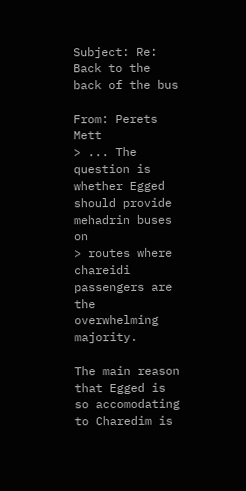Subject: Re: Back to the back of the bus

From: Perets Mett
> ... The question is whether Egged should provide mehadrin buses on
> routes where chareidi passengers are the overwhelming majority.

The main reason that Egged is so accomodating to Charedim is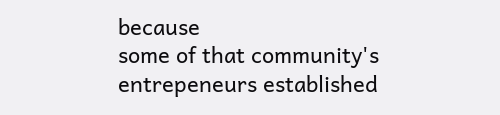because
some of that community's entrepeneurs established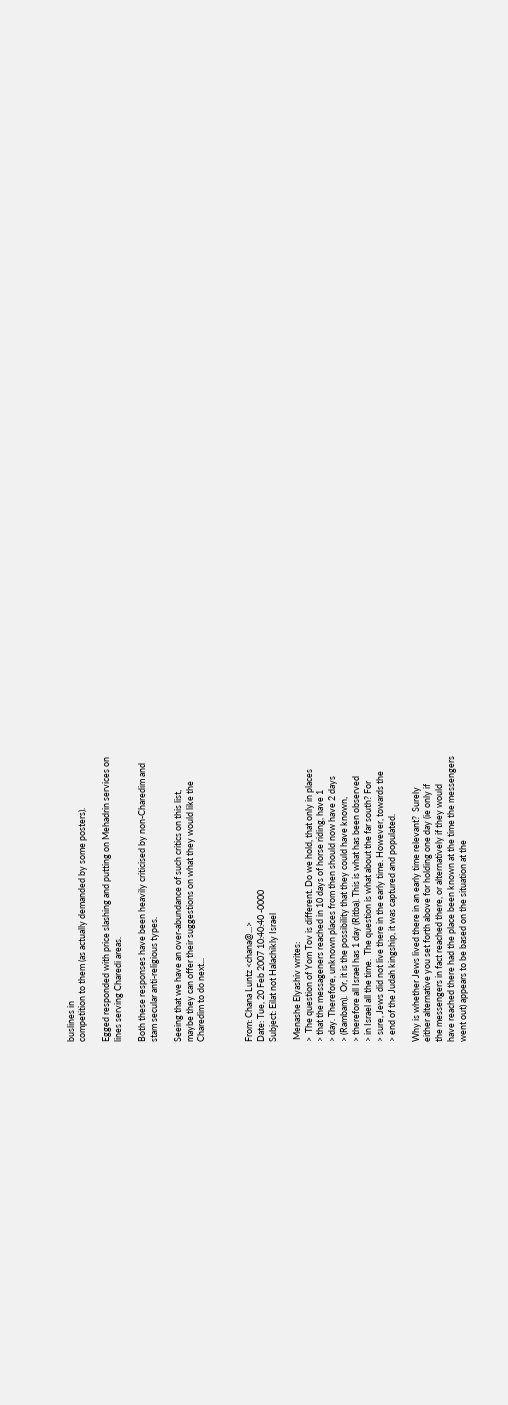buslines in
competition to them (as actually demanded by some posters).

Egged responded with price slashing and putting on Mehadrin services on
lines serving Charedi areas.

Both these responses have been heavily criticised by non-Charedim and
stam secular anti-religious types.

Seeing that we have an over-abundance of such critics on this list,
maybe they can offer their suggestions on what they would like the
Charedim to do next...



From: Chana Luntz <chana@...>
Date: Tue, 20 Feb 2007 10:40:40 -0000
Subject: Eilat not Halachikly Israel

 Menashe Elyashiv writes:
>  The question of Yom Tov is different. Do we hold, that only in places
> that the messageners reached in 10 days of horse riding, have 1
> day. Therefore, unknown places from then should now have 2 days
> (Rambam).  Or, it is the possibility that they could have known,
> therefore all Israel has 1 day (Ritba). This is what has been observed
> in Israel all the time.  The question is what about the far south? For
> sure, Jews did not live there in the early time. However, towards the
> end of the Judah kingship, it was captured and populated.

Why is whether Jews lived there in an early time relevant?  Surely
either alternative you set forth above for holding one day (ie only if
the messengers in fact reached there, or alternatively if they would
have reached there had the place been known at the time the messengers
went out) appears to be based on the situation at the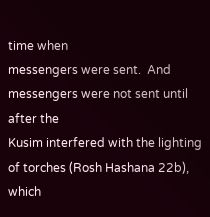time when
messengers were sent.  And messengers were not sent until after the
Kusim interfered with the lighting of torches (Rosh Hashana 22b), which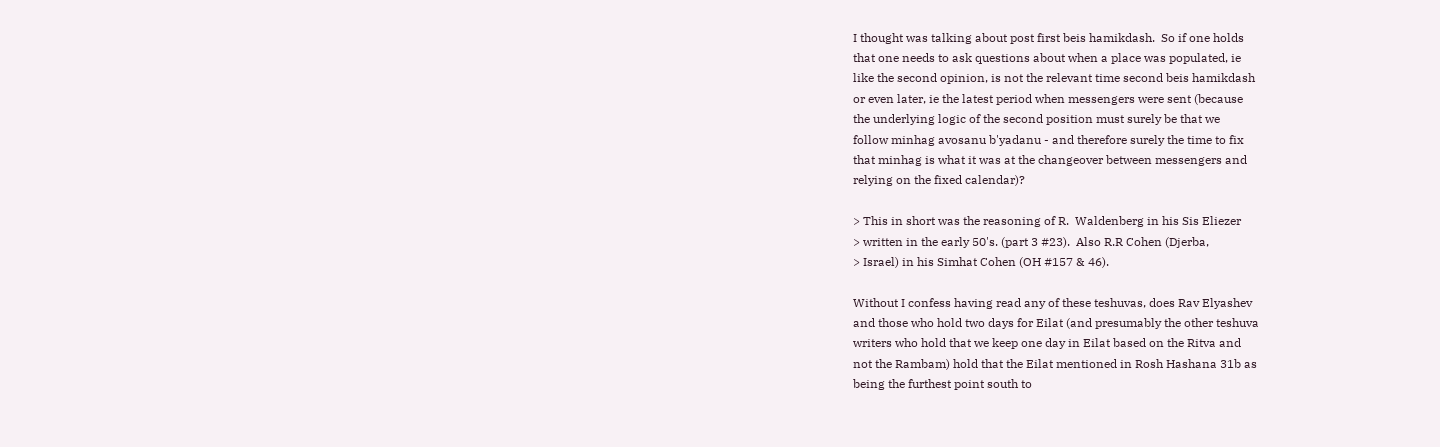I thought was talking about post first beis hamikdash.  So if one holds
that one needs to ask questions about when a place was populated, ie
like the second opinion, is not the relevant time second beis hamikdash
or even later, ie the latest period when messengers were sent (because
the underlying logic of the second position must surely be that we
follow minhag avosanu b'yadanu - and therefore surely the time to fix
that minhag is what it was at the changeover between messengers and
relying on the fixed calendar)?

> This in short was the reasoning of R.  Waldenberg in his Sis Eliezer
> written in the early 50's. (part 3 #23).  Also R.R Cohen (Djerba,
> Israel) in his Simhat Cohen (OH #157 & 46).

Without I confess having read any of these teshuvas, does Rav Elyashev
and those who hold two days for Eilat (and presumably the other teshuva
writers who hold that we keep one day in Eilat based on the Ritva and
not the Rambam) hold that the Eilat mentioned in Rosh Hashana 31b as
being the furthest point south to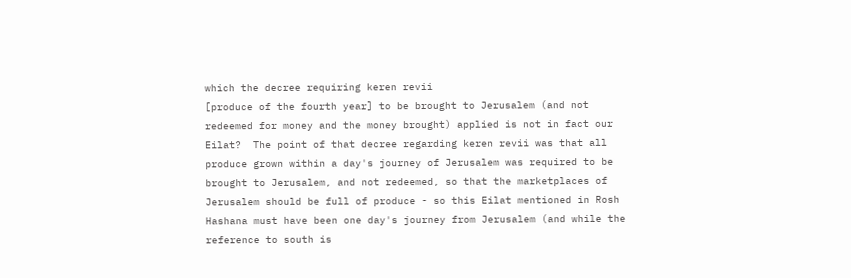which the decree requiring keren revii
[produce of the fourth year] to be brought to Jerusalem (and not
redeemed for money and the money brought) applied is not in fact our
Eilat?  The point of that decree regarding keren revii was that all
produce grown within a day's journey of Jerusalem was required to be
brought to Jerusalem, and not redeemed, so that the marketplaces of
Jerusalem should be full of produce - so this Eilat mentioned in Rosh
Hashana must have been one day's journey from Jerusalem (and while the
reference to south is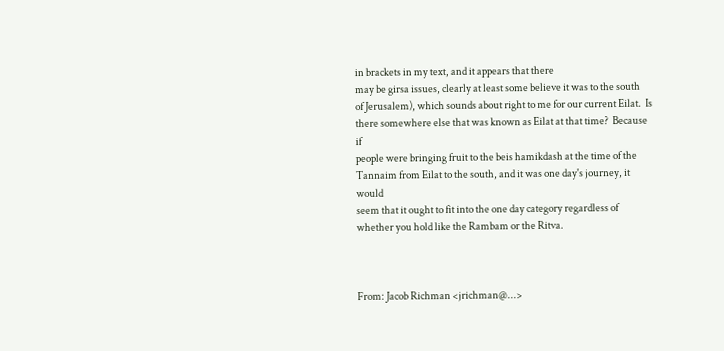in brackets in my text, and it appears that there
may be girsa issues, clearly at least some believe it was to the south
of Jerusalem), which sounds about right to me for our current Eilat.  Is
there somewhere else that was known as Eilat at that time?  Because if
people were bringing fruit to the beis hamikdash at the time of the
Tannaim from Eilat to the south, and it was one day's journey, it would
seem that it ought to fit into the one day category regardless of
whether you hold like the Rambam or the Ritva.



From: Jacob Richman <jrichman@...>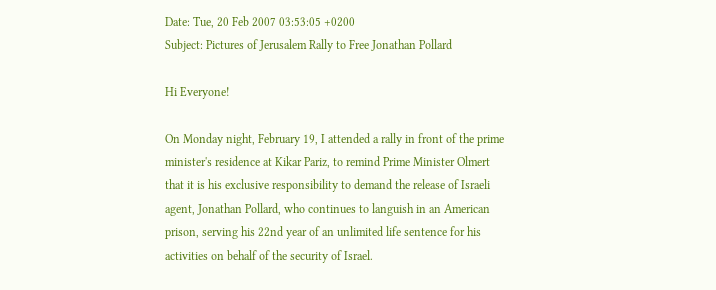Date: Tue, 20 Feb 2007 03:53:05 +0200
Subject: Pictures of Jerusalem Rally to Free Jonathan Pollard

Hi Everyone!

On Monday night, February 19, I attended a rally in front of the prime
minister's residence at Kikar Pariz, to remind Prime Minister Olmert
that it is his exclusive responsibility to demand the release of Israeli
agent, Jonathan Pollard, who continues to languish in an American
prison, serving his 22nd year of an unlimited life sentence for his
activities on behalf of the security of Israel.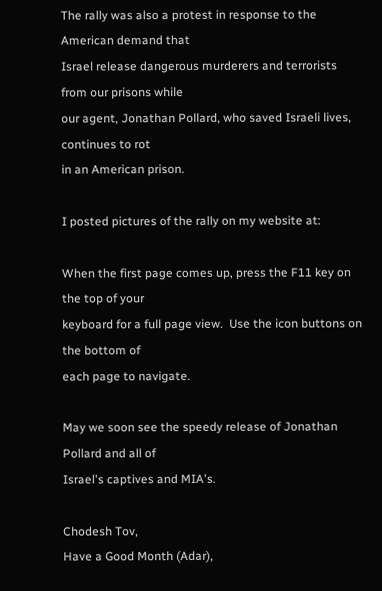The rally was also a protest in response to the American demand that
Israel release dangerous murderers and terrorists from our prisons while
our agent, Jonathan Pollard, who saved Israeli lives, continues to rot
in an American prison.

I posted pictures of the rally on my website at:

When the first page comes up, press the F11 key on the top of your
keyboard for a full page view.  Use the icon buttons on the bottom of
each page to navigate.

May we soon see the speedy release of Jonathan Pollard and all of
Israel's captives and MIA's.

Chodesh Tov,
Have a Good Month (Adar),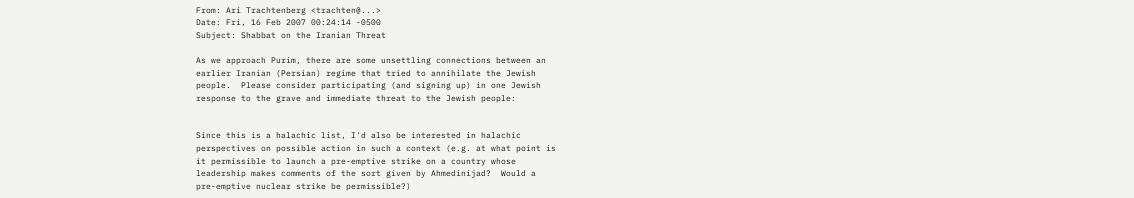From: Ari Trachtenberg <trachten@...>
Date: Fri, 16 Feb 2007 00:24:14 -0500
Subject: Shabbat on the Iranian Threat

As we approach Purim, there are some unsettling connections between an
earlier Iranian (Persian) regime that tried to annihilate the Jewish
people.  Please consider participating (and signing up) in one Jewish
response to the grave and immediate threat to the Jewish people:


Since this is a halachic list, I'd also be interested in halachic
perspectives on possible action in such a context (e.g. at what point is
it permissible to launch a pre-emptive strike on a country whose
leadership makes comments of the sort given by Ahmedinijad?  Would a
pre-emptive nuclear strike be permissible?)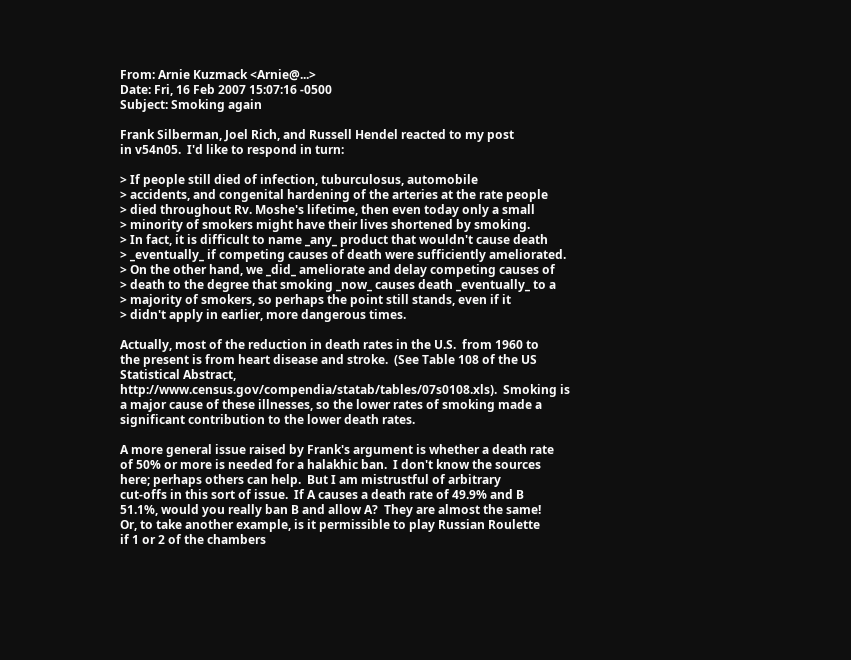From: Arnie Kuzmack <Arnie@...>
Date: Fri, 16 Feb 2007 15:07:16 -0500
Subject: Smoking again

Frank Silberman, Joel Rich, and Russell Hendel reacted to my post
in v54n05.  I'd like to respond in turn:

> If people still died of infection, tuburculosus, automobile
> accidents, and congenital hardening of the arteries at the rate people
> died throughout Rv. Moshe's lifetime, then even today only a small
> minority of smokers might have their lives shortened by smoking.
> In fact, it is difficult to name _any_ product that wouldn't cause death
> _eventually_ if competing causes of death were sufficiently ameliorated.
> On the other hand, we _did_ ameliorate and delay competing causes of
> death to the degree that smoking _now_ causes death _eventually_ to a
> majority of smokers, so perhaps the point still stands, even if it
> didn't apply in earlier, more dangerous times.

Actually, most of the reduction in death rates in the U.S.  from 1960 to
the present is from heart disease and stroke.  (See Table 108 of the US
Statistical Abstract,
http://www.census.gov/compendia/statab/tables/07s0108.xls).  Smoking is
a major cause of these illnesses, so the lower rates of smoking made a
significant contribution to the lower death rates.

A more general issue raised by Frank's argument is whether a death rate
of 50% or more is needed for a halakhic ban.  I don't know the sources
here; perhaps others can help.  But I am mistrustful of arbitrary
cut-offs in this sort of issue.  If A causes a death rate of 49.9% and B
51.1%, would you really ban B and allow A?  They are almost the same!
Or, to take another example, is it permissible to play Russian Roulette
if 1 or 2 of the chambers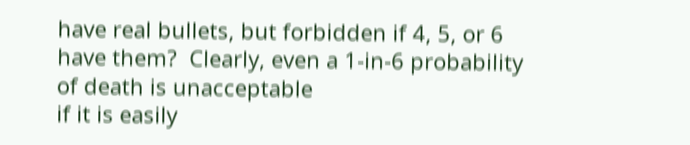have real bullets, but forbidden if 4, 5, or 6
have them?  Clearly, even a 1-in-6 probability of death is unacceptable
if it is easily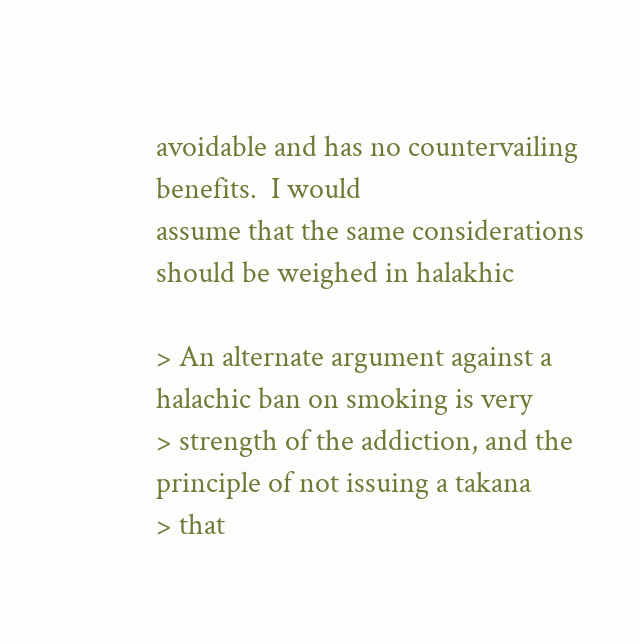avoidable and has no countervailing benefits.  I would
assume that the same considerations should be weighed in halakhic

> An alternate argument against a halachic ban on smoking is very
> strength of the addiction, and the principle of not issuing a takana
> that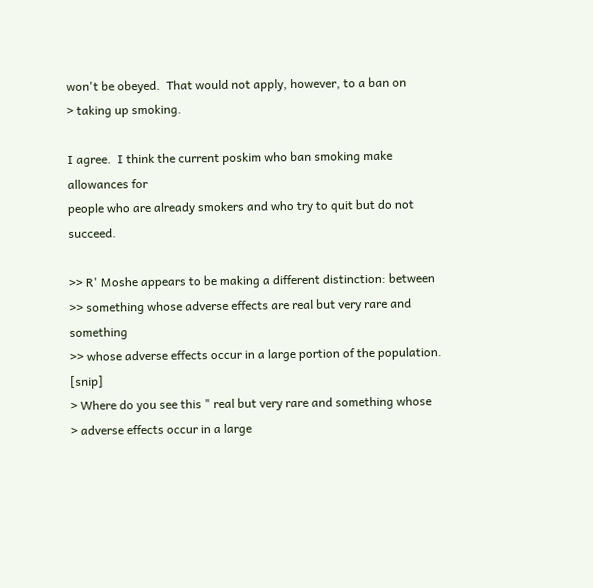won't be obeyed.  That would not apply, however, to a ban on
> taking up smoking.

I agree.  I think the current poskim who ban smoking make allowances for
people who are already smokers and who try to quit but do not succeed.

>> R' Moshe appears to be making a different distinction: between
>> something whose adverse effects are real but very rare and something
>> whose adverse effects occur in a large portion of the population.  [snip]
> Where do you see this " real but very rare and something whose
> adverse effects occur in a large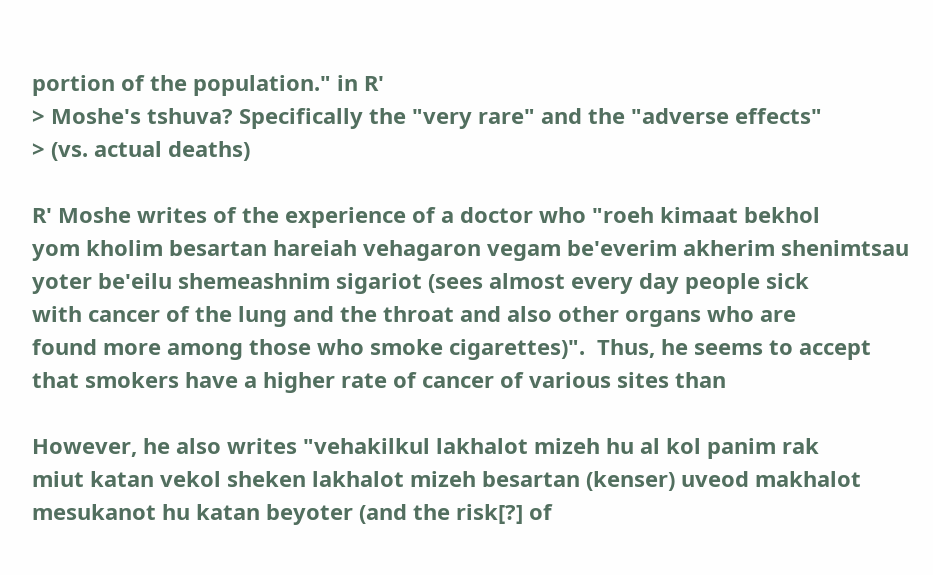portion of the population." in R'
> Moshe's tshuva? Specifically the "very rare" and the "adverse effects"
> (vs. actual deaths)

R' Moshe writes of the experience of a doctor who "roeh kimaat bekhol
yom kholim besartan hareiah vehagaron vegam be'everim akherim shenimtsau
yoter be'eilu shemeashnim sigariot (sees almost every day people sick
with cancer of the lung and the throat and also other organs who are
found more among those who smoke cigarettes)".  Thus, he seems to accept
that smokers have a higher rate of cancer of various sites than

However, he also writes "vehakilkul lakhalot mizeh hu al kol panim rak
miut katan vekol sheken lakhalot mizeh besartan (kenser) uveod makhalot
mesukanot hu katan beyoter (and the risk[?] of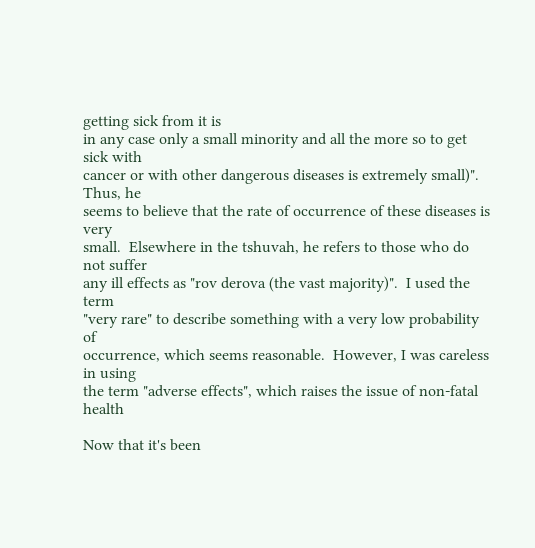getting sick from it is
in any case only a small minority and all the more so to get sick with
cancer or with other dangerous diseases is extremely small)".  Thus, he
seems to believe that the rate of occurrence of these diseases is very
small.  Elsewhere in the tshuvah, he refers to those who do not suffer
any ill effects as "rov derova (the vast majority)".  I used the term
"very rare" to describe something with a very low probability of
occurrence, which seems reasonable.  However, I was careless in using
the term "adverse effects", which raises the issue of non-fatal health

Now that it's been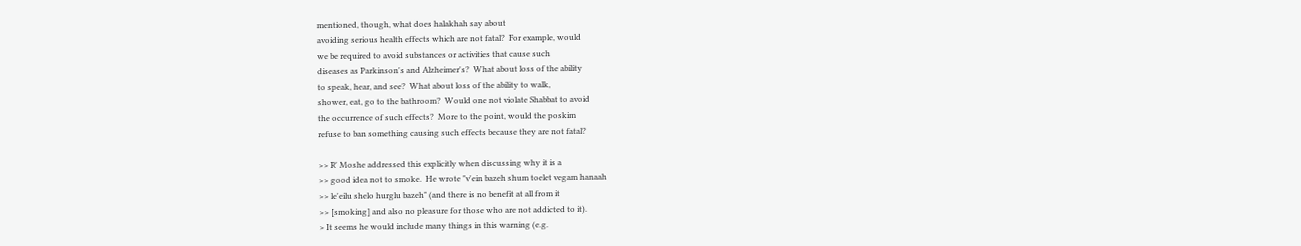mentioned, though, what does halakhah say about
avoiding serious health effects which are not fatal?  For example, would
we be required to avoid substances or activities that cause such
diseases as Parkinson's and Alzheimer's?  What about loss of the ability
to speak, hear, and see?  What about loss of the ability to walk,
shower, eat, go to the bathroom?  Would one not violate Shabbat to avoid
the occurrence of such effects?  More to the point, would the poskim
refuse to ban something causing such effects because they are not fatal?

>> R' Moshe addressed this explicitly when discussing why it is a
>> good idea not to smoke.  He wrote "v'ein bazeh shum toelet vegam hanaah
>> le'eilu shelo hurglu bazeh" (and there is no benefit at all from it
>> [smoking] and also no pleasure for those who are not addicted to it).
> It seems he would include many things in this warning (e.g.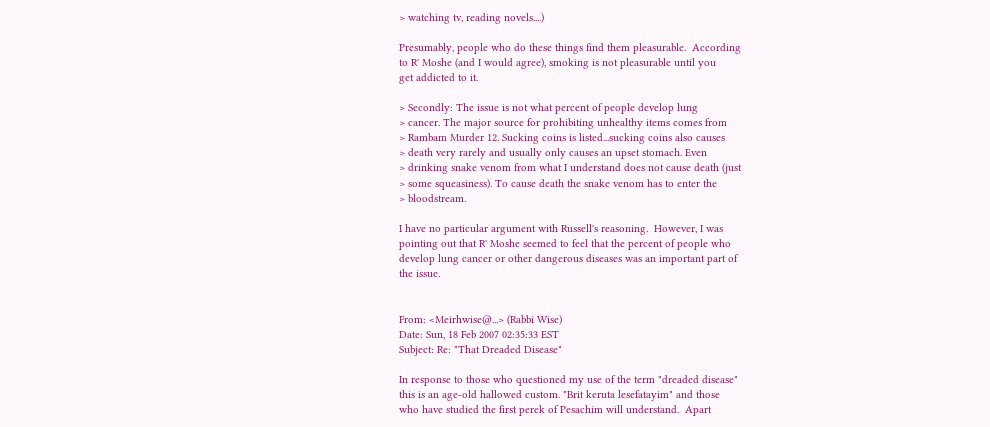> watching tv, reading novels....)

Presumably, people who do these things find them pleasurable.  According
to R' Moshe (and I would agree), smoking is not pleasurable until you
get addicted to it.

> Secondly: The issue is not what percent of people develop lung
> cancer. The major source for prohibiting unhealthy items comes from
> Rambam Murder 12. Sucking coins is listed...sucking coins also causes
> death very rarely and usually only causes an upset stomach. Even
> drinking snake venom from what I understand does not cause death (just
> some squeasiness). To cause death the snake venom has to enter the
> bloodstream.

I have no particular argument with Russell's reasoning.  However, I was
pointing out that R' Moshe seemed to feel that the percent of people who
develop lung cancer or other dangerous diseases was an important part of
the issue.


From: <Meirhwise@...> (Rabbi Wise)
Date: Sun, 18 Feb 2007 02:35:33 EST
Subject: Re: "That Dreaded Disease"

In response to those who questioned my use of the term "dreaded disease"
this is an age-old hallowed custom. "Brit keruta lesefatayim" and those
who have studied the first perek of Pesachim will understand.  Apart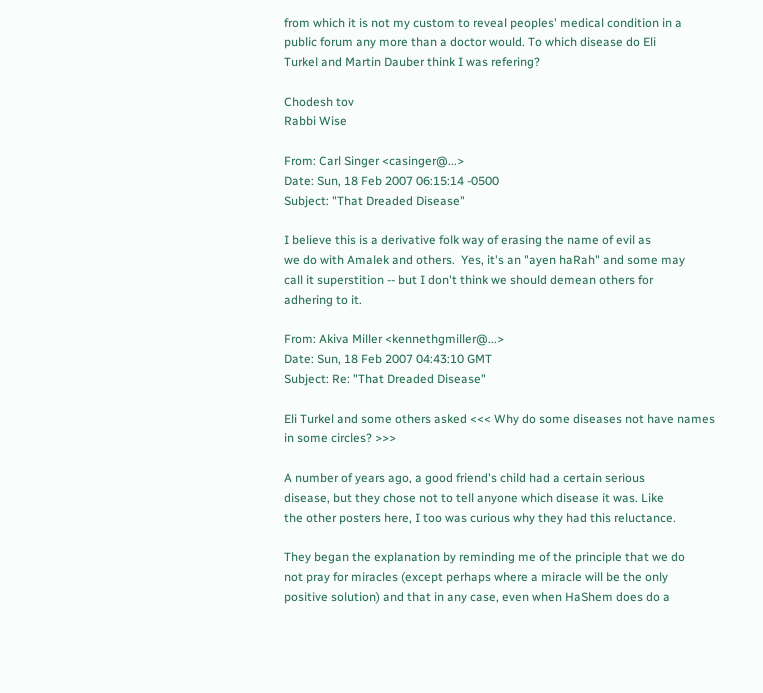from which it is not my custom to reveal peoples' medical condition in a
public forum any more than a doctor would. To which disease do Eli
Turkel and Martin Dauber think I was refering?

Chodesh tov
Rabbi Wise

From: Carl Singer <casinger@...>
Date: Sun, 18 Feb 2007 06:15:14 -0500
Subject: "That Dreaded Disease"

I believe this is a derivative folk way of erasing the name of evil as
we do with Amalek and others.  Yes, it's an "ayen haRah" and some may
call it superstition -- but I don't think we should demean others for
adhering to it.

From: Akiva Miller <kennethgmiller@...>
Date: Sun, 18 Feb 2007 04:43:10 GMT
Subject: Re: "That Dreaded Disease"

Eli Turkel and some others asked <<< Why do some diseases not have names
in some circles? >>>

A number of years ago, a good friend's child had a certain serious
disease, but they chose not to tell anyone which disease it was. Like
the other posters here, I too was curious why they had this reluctance.

They began the explanation by reminding me of the principle that we do
not pray for miracles (except perhaps where a miracle will be the only
positive solution) and that in any case, even when HaShem does do a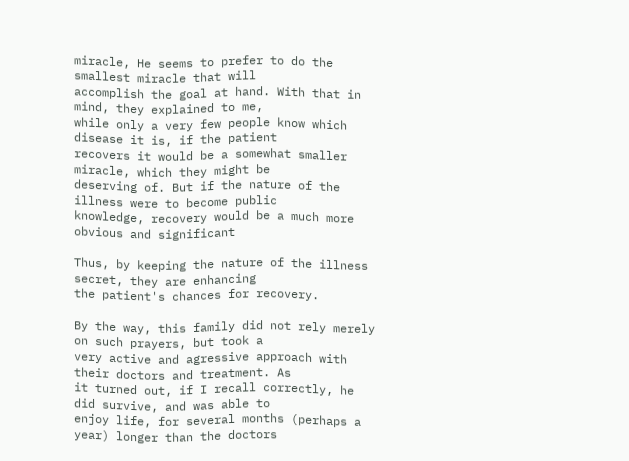miracle, He seems to prefer to do the smallest miracle that will
accomplish the goal at hand. With that in mind, they explained to me,
while only a very few people know which disease it is, if the patient
recovers it would be a somewhat smaller miracle, which they might be
deserving of. But if the nature of the illness were to become public
knowledge, recovery would be a much more obvious and significant

Thus, by keeping the nature of the illness secret, they are enhancing
the patient's chances for recovery.

By the way, this family did not rely merely on such prayers, but took a
very active and agressive approach with their doctors and treatment. As
it turned out, if I recall correctly, he did survive, and was able to
enjoy life, for several months (perhaps a year) longer than the doctors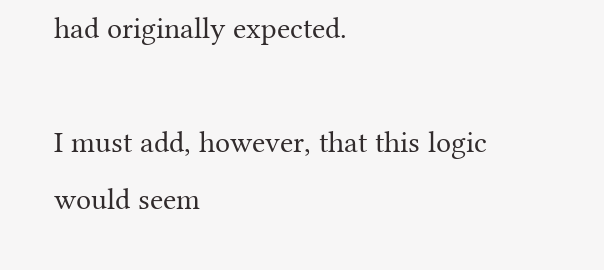had originally expected.

I must add, however, that this logic would seem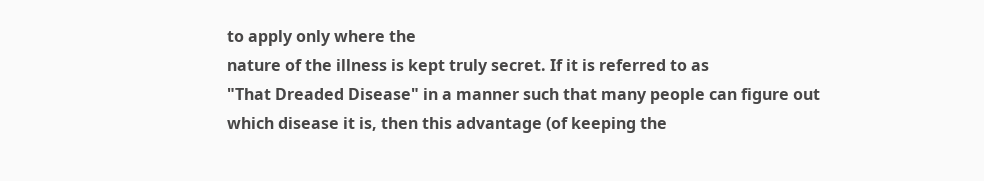to apply only where the
nature of the illness is kept truly secret. If it is referred to as
"That Dreaded Disease" in a manner such that many people can figure out
which disease it is, then this advantage (of keeping the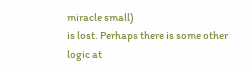miracle small)
is lost. Perhaps there is some other logic at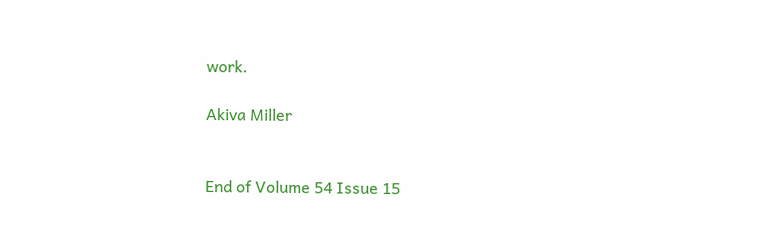work.

Akiva Miller


End of Volume 54 Issue 15